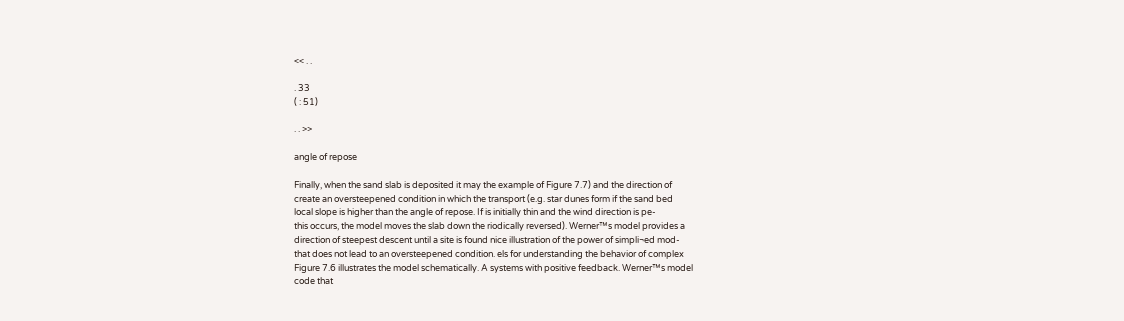<< . .

. 33
( : 51)

. . >>

angle of repose

Finally, when the sand slab is deposited it may the example of Figure 7.7) and the direction of
create an oversteepened condition in which the transport (e.g. star dunes form if the sand bed
local slope is higher than the angle of repose. If is initially thin and the wind direction is pe-
this occurs, the model moves the slab down the riodically reversed). Werner™s model provides a
direction of steepest descent until a site is found nice illustration of the power of simpli¬ed mod-
that does not lead to an oversteepened condition. els for understanding the behavior of complex
Figure 7.6 illustrates the model schematically. A systems with positive feedback. Werner™s model
code that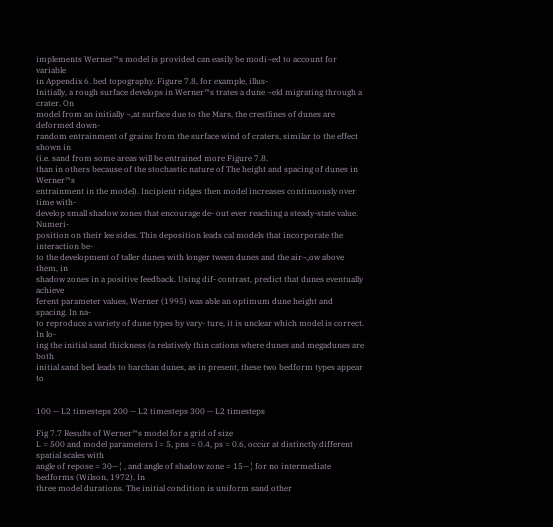implements Werner™s model is provided can easily be modi¬ed to account for variable
in Appendix 6. bed topography. Figure 7.8, for example, illus-
Initially, a rough surface develops in Werner™s trates a dune ¬eld migrating through a crater. On
model from an initially ¬‚at surface due to the Mars, the crestlines of dunes are deformed down-
random entrainment of grains from the surface wind of craters, similar to the effect shown in
(i.e. sand from some areas will be entrained more Figure 7.8.
than in others because of the stochastic nature of The height and spacing of dunes in Werner™s
entrainment in the model). Incipient ridges then model increases continuously over time with-
develop small shadow zones that encourage de- out ever reaching a steady-state value. Numeri-
position on their lee sides. This deposition leads cal models that incorporate the interaction be-
to the development of taller dunes with longer tween dunes and the air¬‚ow above them, in
shadow zones in a positive feedback. Using dif- contrast, predict that dunes eventually achieve
ferent parameter values, Werner (1995) was able an optimum dune height and spacing. In na-
to reproduce a variety of dune types by vary- ture, it is unclear which model is correct. In lo-
ing the initial sand thickness (a relatively thin cations where dunes and megadunes are both
initial sand bed leads to barchan dunes, as in present, these two bedform types appear to


100 — L2 timesteps 200 — L2 timesteps 300 — L2 timesteps

Fig 7.7 Results of Werner™s model for a grid of size
L = 500 and model parameters l = 5, pns = 0.4, ps = 0.6, occur at distinctly different spatial scales with
angle of repose = 30—¦ , and angle of shadow zone = 15—¦ for no intermediate bedforms (Wilson, 1972). In
three model durations. The initial condition is uniform sand other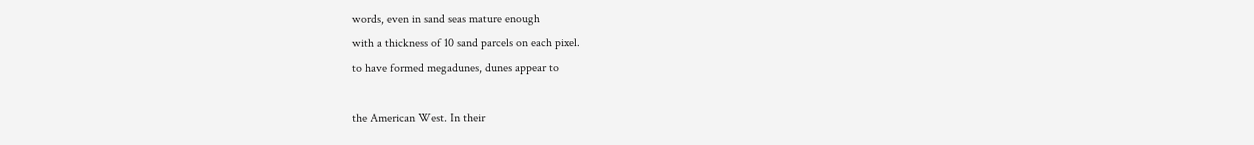words, even in sand seas mature enough
with a thickness of 10 sand parcels on each pixel.
to have formed megadunes, dunes appear to

the American West. In their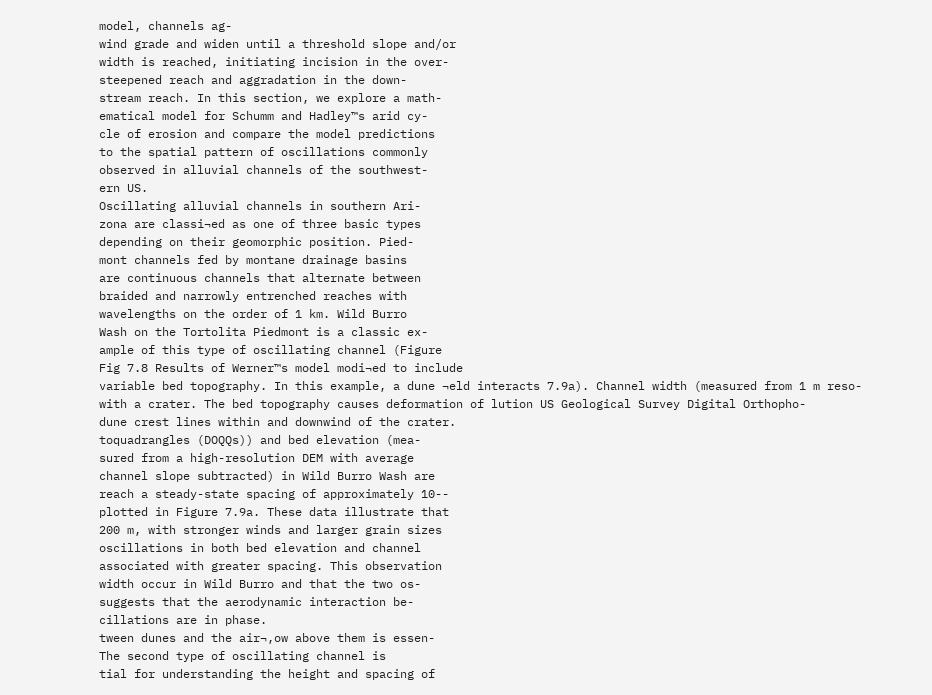model, channels ag-
wind grade and widen until a threshold slope and/or
width is reached, initiating incision in the over-
steepened reach and aggradation in the down-
stream reach. In this section, we explore a math-
ematical model for Schumm and Hadley™s arid cy-
cle of erosion and compare the model predictions
to the spatial pattern of oscillations commonly
observed in alluvial channels of the southwest-
ern US.
Oscillating alluvial channels in southern Ari-
zona are classi¬ed as one of three basic types
depending on their geomorphic position. Pied-
mont channels fed by montane drainage basins
are continuous channels that alternate between
braided and narrowly entrenched reaches with
wavelengths on the order of 1 km. Wild Burro
Wash on the Tortolita Piedmont is a classic ex-
ample of this type of oscillating channel (Figure
Fig 7.8 Results of Werner™s model modi¬ed to include
variable bed topography. In this example, a dune ¬eld interacts 7.9a). Channel width (measured from 1 m reso-
with a crater. The bed topography causes deformation of lution US Geological Survey Digital Orthopho-
dune crest lines within and downwind of the crater.
toquadrangles (DOQQs)) and bed elevation (mea-
sured from a high-resolution DEM with average
channel slope subtracted) in Wild Burro Wash are
reach a steady-state spacing of approximately 10--
plotted in Figure 7.9a. These data illustrate that
200 m, with stronger winds and larger grain sizes
oscillations in both bed elevation and channel
associated with greater spacing. This observation
width occur in Wild Burro and that the two os-
suggests that the aerodynamic interaction be-
cillations are in phase.
tween dunes and the air¬‚ow above them is essen-
The second type of oscillating channel is
tial for understanding the height and spacing of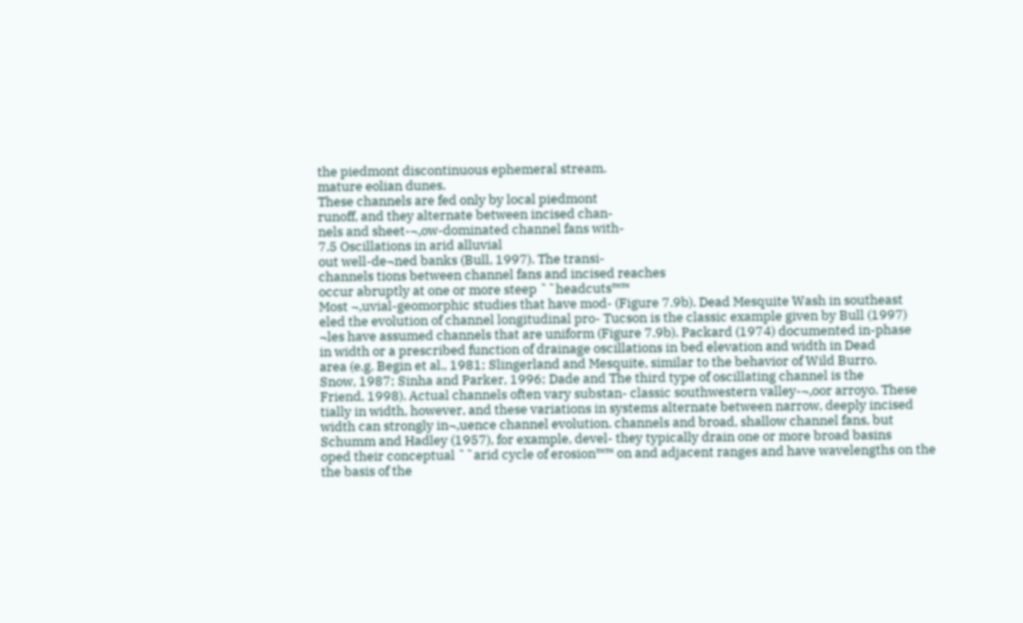the piedmont discontinuous ephemeral stream.
mature eolian dunes.
These channels are fed only by local piedmont
runoff, and they alternate between incised chan-
nels and sheet-¬‚ow-dominated channel fans with-
7.5 Oscillations in arid alluvial
out well-de¬ned banks (Bull, 1997). The transi-
channels tions between channel fans and incised reaches
occur abruptly at one or more steep ˜˜headcuts™™
Most ¬‚uvial-geomorphic studies that have mod- (Figure 7.9b). Dead Mesquite Wash in southeast
eled the evolution of channel longitudinal pro- Tucson is the classic example given by Bull (1997)
¬les have assumed channels that are uniform (Figure 7.9b). Packard (1974) documented in-phase
in width or a prescribed function of drainage oscillations in bed elevation and width in Dead
area (e.g. Begin et al., 1981; Slingerland and Mesquite, similar to the behavior of Wild Burro.
Snow, 1987; Sinha and Parker, 1996; Dade and The third type of oscillating channel is the
Friend, 1998). Actual channels often vary substan- classic southwestern valley-¬‚oor arroyo. These
tially in width, however, and these variations in systems alternate between narrow, deeply incised
width can strongly in¬‚uence channel evolution. channels and broad, shallow channel fans, but
Schumm and Hadley (1957), for example, devel- they typically drain one or more broad basins
oped their conceptual ˜˜arid cycle of erosion™™ on and adjacent ranges and have wavelengths on the
the basis of the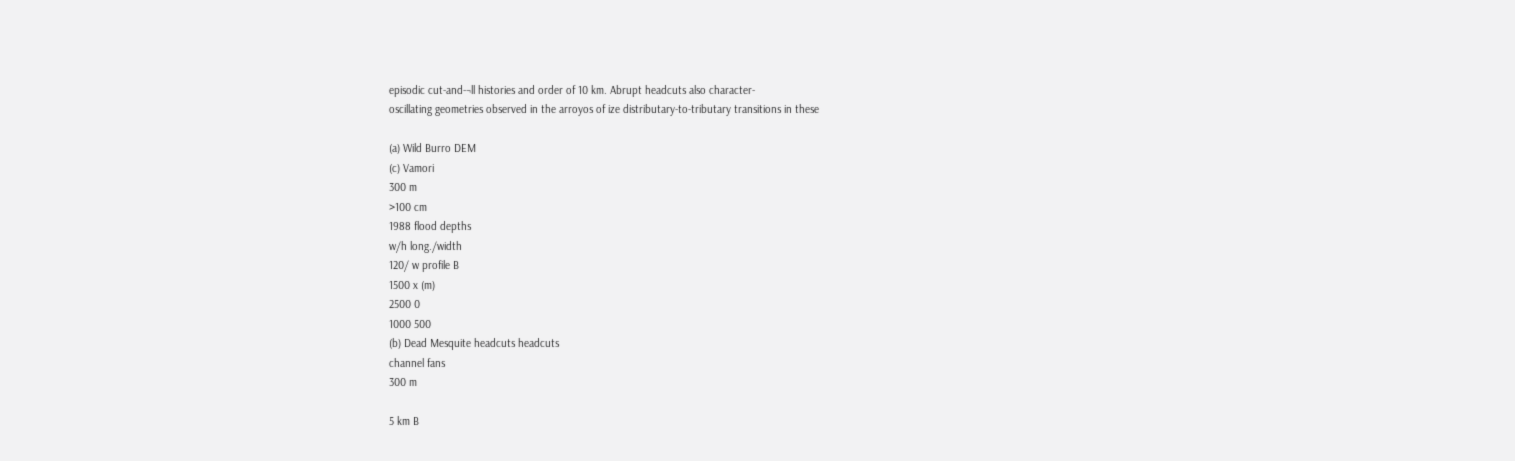episodic cut-and-¬ll histories and order of 10 km. Abrupt headcuts also character-
oscillating geometries observed in the arroyos of ize distributary-to-tributary transitions in these

(a) Wild Burro DEM
(c) Vamori
300 m
>100 cm
1988 flood depths
w/h long./width
120/ w profile B
1500 x (m)
2500 0
1000 500
(b) Dead Mesquite headcuts headcuts
channel fans
300 m

5 km B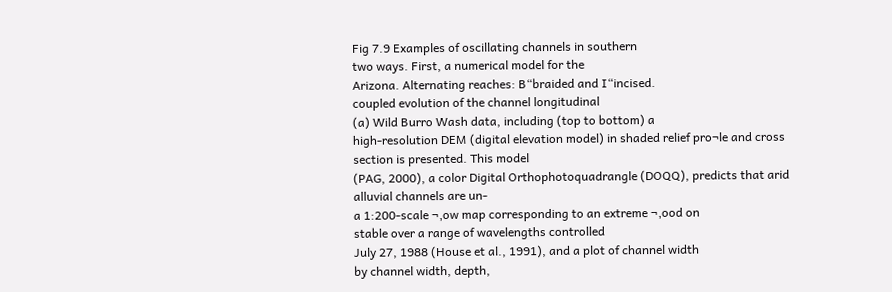Fig 7.9 Examples of oscillating channels in southern
two ways. First, a numerical model for the
Arizona. Alternating reaches: B“braided and I“incised.
coupled evolution of the channel longitudinal
(a) Wild Burro Wash data, including (top to bottom) a
high-resolution DEM (digital elevation model) in shaded relief pro¬le and cross section is presented. This model
(PAG, 2000), a color Digital Orthophotoquadrangle (DOQQ), predicts that arid alluvial channels are un-
a 1:200-scale ¬‚ow map corresponding to an extreme ¬‚ood on
stable over a range of wavelengths controlled
July 27, 1988 (House et al., 1991), and a plot of channel width
by channel width, depth,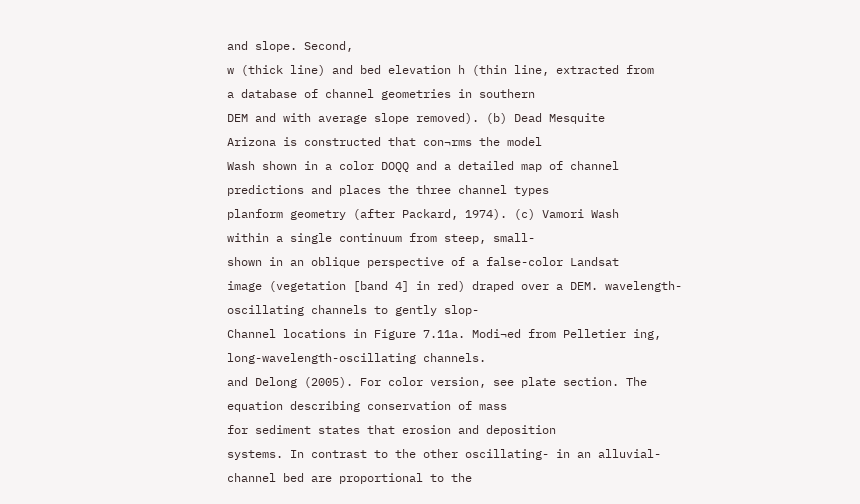and slope. Second,
w (thick line) and bed elevation h (thin line, extracted from
a database of channel geometries in southern
DEM and with average slope removed). (b) Dead Mesquite
Arizona is constructed that con¬rms the model
Wash shown in a color DOQQ and a detailed map of channel
predictions and places the three channel types
planform geometry (after Packard, 1974). (c) Vamori Wash
within a single continuum from steep, small-
shown in an oblique perspective of a false-color Landsat
image (vegetation [band 4] in red) draped over a DEM. wavelength-oscillating channels to gently slop-
Channel locations in Figure 7.11a. Modi¬ed from Pelletier ing, long-wavelength-oscillating channels.
and Delong (2005). For color version, see plate section. The equation describing conservation of mass
for sediment states that erosion and deposition
systems. In contrast to the other oscillating- in an alluvial-channel bed are proportional to the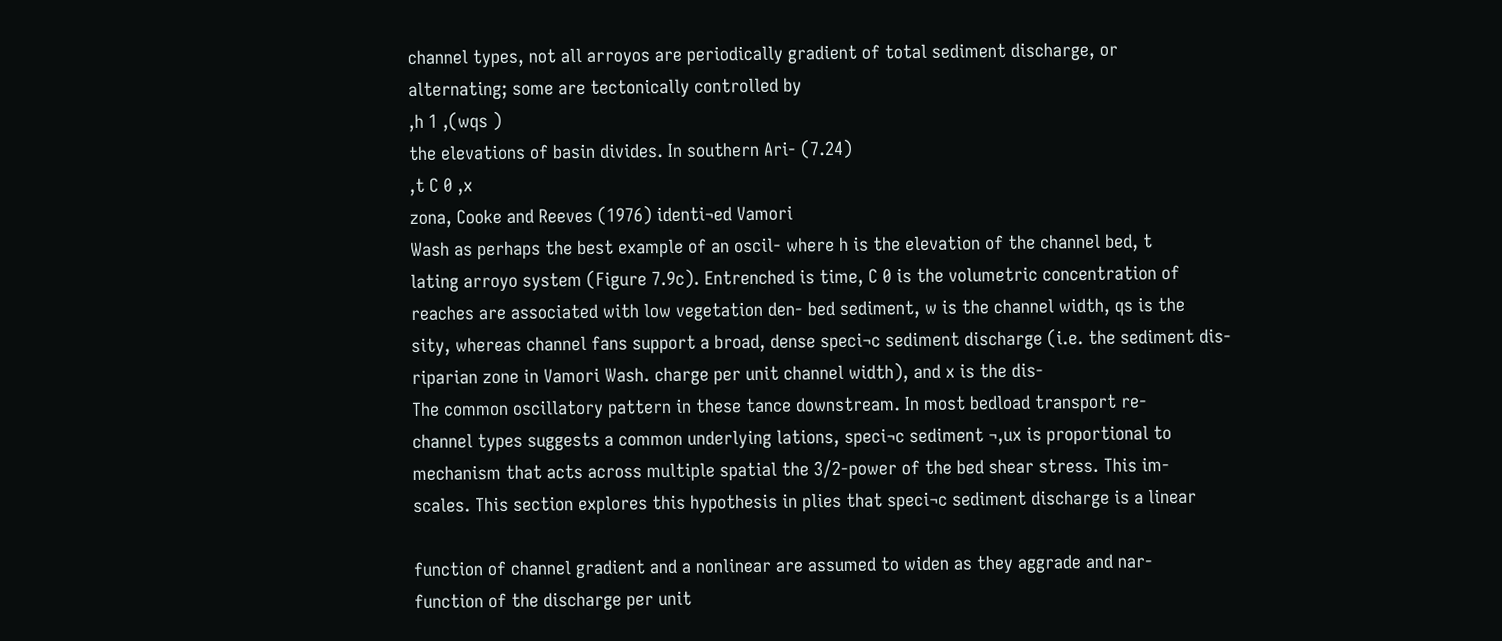channel types, not all arroyos are periodically gradient of total sediment discharge, or
alternating; some are tectonically controlled by
‚h 1 ‚(wqs )
the elevations of basin divides. In southern Ari- (7.24)
‚t C 0 ‚x
zona, Cooke and Reeves (1976) identi¬ed Vamori
Wash as perhaps the best example of an oscil- where h is the elevation of the channel bed, t
lating arroyo system (Figure 7.9c). Entrenched is time, C 0 is the volumetric concentration of
reaches are associated with low vegetation den- bed sediment, w is the channel width, qs is the
sity, whereas channel fans support a broad, dense speci¬c sediment discharge (i.e. the sediment dis-
riparian zone in Vamori Wash. charge per unit channel width), and x is the dis-
The common oscillatory pattern in these tance downstream. In most bedload transport re-
channel types suggests a common underlying lations, speci¬c sediment ¬‚ux is proportional to
mechanism that acts across multiple spatial the 3/2-power of the bed shear stress. This im-
scales. This section explores this hypothesis in plies that speci¬c sediment discharge is a linear

function of channel gradient and a nonlinear are assumed to widen as they aggrade and nar-
function of the discharge per unit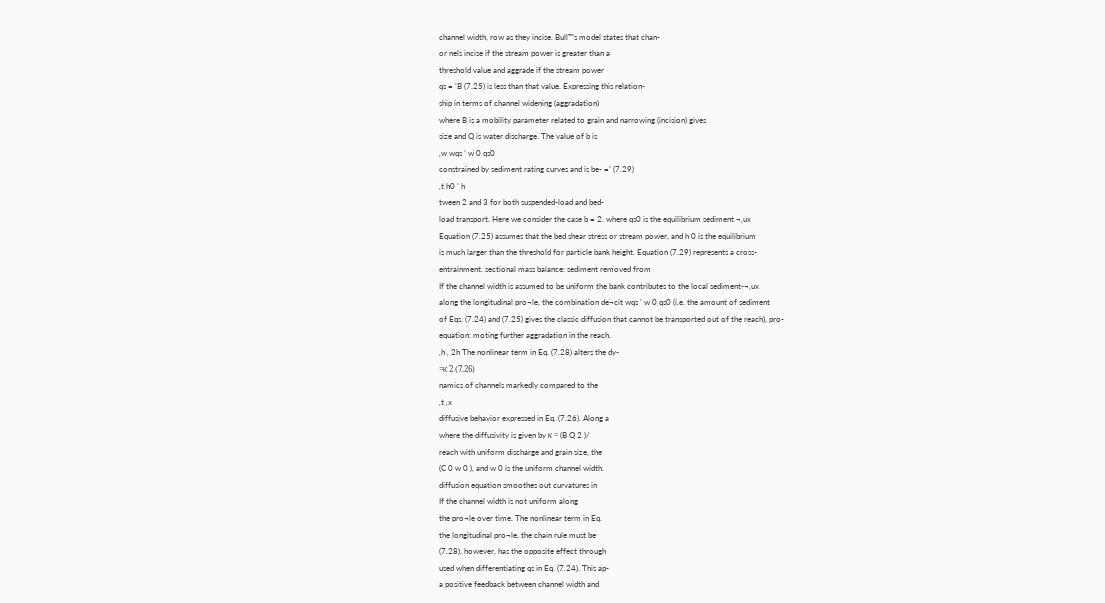channel width, row as they incise. Bull™s model states that chan-
or nels incise if the stream power is greater than a
threshold value and aggrade if the stream power
qs = ’B (7.25) is less than that value. Expressing this relation-
ship in terms of channel widening (aggradation)
where B is a mobility parameter related to grain and narrowing (incision) gives
size and Q is water discharge. The value of b is
‚w wqs ’ w 0 qs0
constrained by sediment rating curves and is be- =’ (7.29)
‚t h0 ’ h
tween 2 and 3 for both suspended-load and bed-
load transport. Here we consider the case b = 2. where qs0 is the equilibrium sediment ¬‚ux
Equation (7.25) assumes that the bed shear stress or stream power, and h 0 is the equilibrium
is much larger than the threshold for particle bank height. Equation (7.29) represents a cross-
entrainment. sectional mass balance: sediment removed from
If the channel width is assumed to be uniform the bank contributes to the local sediment-¬‚ux
along the longitudinal pro¬le, the combination de¬cit wqs ’ w 0 qs0 (i.e. the amount of sediment
of Eqs. (7.24) and (7.25) gives the classic diffusion that cannot be transported out of the reach), pro-
equation: moting further aggradation in the reach.
‚h ‚ 2h The nonlinear term in Eq. (7.28) alters the dy-
=κ 2 (7.26)
namics of channels markedly compared to the
‚t ‚x
diffusive behavior expressed in Eq. (7.26). Along a
where the diffusivity is given by κ = (B Q 2 )/
reach with uniform discharge and grain size, the
(C 0 w 0 ), and w 0 is the uniform channel width.
diffusion equation smoothes out curvatures in
If the channel width is not uniform along
the pro¬le over time. The nonlinear term in Eq.
the longitudinal pro¬le, the chain rule must be
(7.28), however, has the opposite effect through
used when differentiating qs in Eq. (7.24). This ap-
a positive feedback between channel width and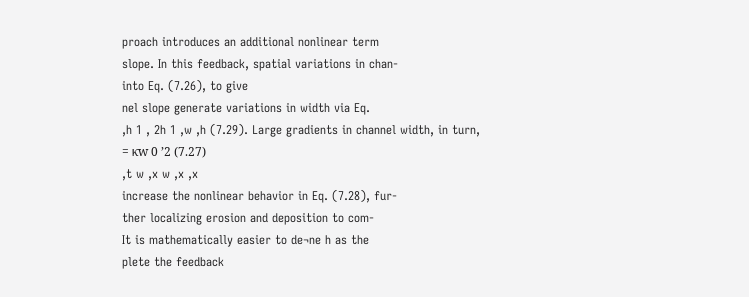proach introduces an additional nonlinear term
slope. In this feedback, spatial variations in chan-
into Eq. (7.26), to give
nel slope generate variations in width via Eq.
‚h 1 ‚ 2h 1 ‚w ‚h (7.29). Large gradients in channel width, in turn,
= κw 0 ’2 (7.27)
‚t w ‚x w ‚x ‚x
increase the nonlinear behavior in Eq. (7.28), fur-
ther localizing erosion and deposition to com-
It is mathematically easier to de¬ne h as the
plete the feedback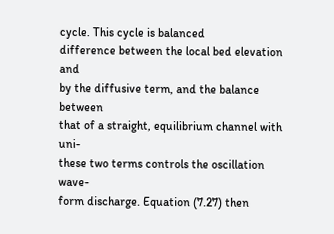cycle. This cycle is balanced
difference between the local bed elevation and
by the diffusive term, and the balance between
that of a straight, equilibrium channel with uni-
these two terms controls the oscillation wave-
form discharge. Equation (7.27) then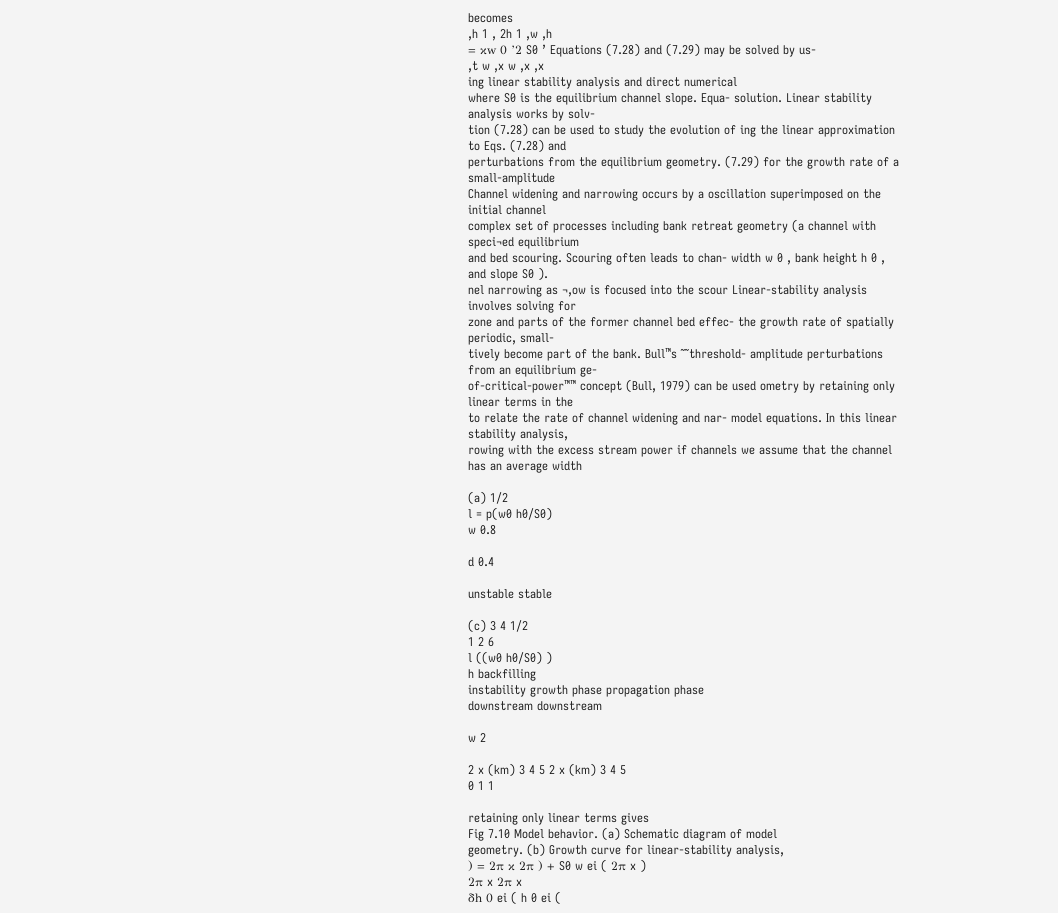becomes
‚h 1 ‚ 2h 1 ‚w ‚h
= κw 0 ’2 S0 ’ Equations (7.28) and (7.29) may be solved by us-
‚t w ‚x w ‚x ‚x
ing linear stability analysis and direct numerical
where S0 is the equilibrium channel slope. Equa- solution. Linear stability analysis works by solv-
tion (7.28) can be used to study the evolution of ing the linear approximation to Eqs. (7.28) and
perturbations from the equilibrium geometry. (7.29) for the growth rate of a small-amplitude
Channel widening and narrowing occurs by a oscillation superimposed on the initial channel
complex set of processes including bank retreat geometry (a channel with speci¬ed equilibrium
and bed scouring. Scouring often leads to chan- width w 0 , bank height h 0 , and slope S0 ).
nel narrowing as ¬‚ow is focused into the scour Linear-stability analysis involves solving for
zone and parts of the former channel bed effec- the growth rate of spatially periodic, small-
tively become part of the bank. Bull™s ˜˜threshold- amplitude perturbations from an equilibrium ge-
of-critical-power™™ concept (Bull, 1979) can be used ometry by retaining only linear terms in the
to relate the rate of channel widening and nar- model equations. In this linear stability analysis,
rowing with the excess stream power if channels we assume that the channel has an average width

(a) 1/2
l = p(w0 h0/S0)
w 0.8

d 0.4

unstable stable

(c) 3 4 1/2
1 2 6
l ((w0 h0/S0) )
h backfilling
instability growth phase propagation phase
downstream downstream

w 2

2 x (km) 3 4 5 2 x (km) 3 4 5
0 1 1

retaining only linear terms gives
Fig 7.10 Model behavior. (a) Schematic diagram of model
geometry. (b) Growth curve for linear-stability analysis,
) = 2π κ 2π ) + S0 w ei ( 2π x )
2π x 2π x
δh 0 ei ( h 0 ei (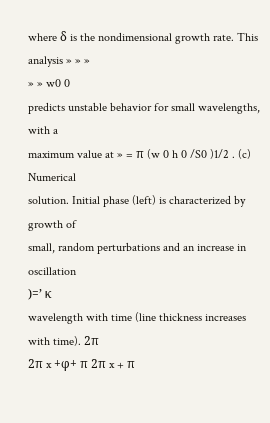where δ is the nondimensional growth rate. This analysis » » »
» » w0 0
predicts unstable behavior for small wavelengths, with a
maximum value at » = π (w 0 h 0 /S0 )1/2 . (c) Numerical
solution. Initial phase (left) is characterized by growth of
small, random perturbations and an increase in oscillation
)=’ κ
wavelength with time (line thickness increases with time). 2π
2π x +φ+ π 2π x + π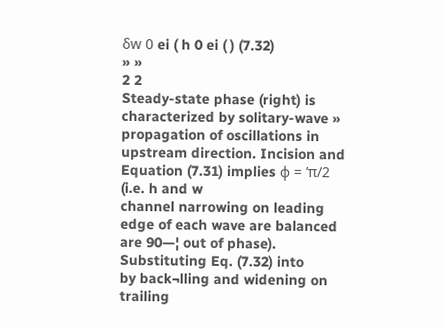δw 0 ei ( h 0 ei ( ) (7.32)
» »
2 2
Steady-state phase (right) is characterized by solitary-wave »
propagation of oscillations in upstream direction. Incision and
Equation (7.31) implies φ = ’π/2 (i.e. h and w
channel narrowing on leading edge of each wave are balanced
are 90—¦ out of phase). Substituting Eq. (7.32) into
by back¬lling and widening on trailing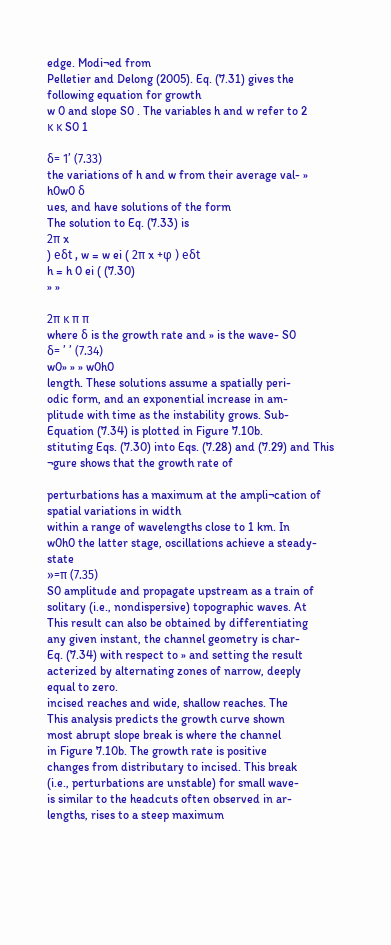edge. Modi¬ed from
Pelletier and Delong (2005). Eq. (7.31) gives the following equation for growth
w 0 and slope S0 . The variables h and w refer to 2
κ κ S0 1

δ= 1’ (7.33)
the variations of h and w from their average val- » h0w0 δ
ues, and have solutions of the form
The solution to Eq. (7.33) is
2π x
) eδt , w = w ei ( 2π x +φ ) eδt
h = h 0 ei ( (7.30)
» »

2π κ π π
where δ is the growth rate and » is the wave- S0
δ= ’ ’ (7.34)
w0» » » w0h0
length. These solutions assume a spatially peri-
odic form, and an exponential increase in am-
plitude with time as the instability grows. Sub- Equation (7.34) is plotted in Figure 7.10b.
stituting Eqs. (7.30) into Eqs. (7.28) and (7.29) and This ¬gure shows that the growth rate of

perturbations has a maximum at the ampli¬cation of spatial variations in width
within a range of wavelengths close to 1 km. In
w0h0 the latter stage, oscillations achieve a steady-state
»=π (7.35)
S0 amplitude and propagate upstream as a train of
solitary (i.e., nondispersive) topographic waves. At
This result can also be obtained by differentiating
any given instant, the channel geometry is char-
Eq. (7.34) with respect to » and setting the result
acterized by alternating zones of narrow, deeply
equal to zero.
incised reaches and wide, shallow reaches. The
This analysis predicts the growth curve shown
most abrupt slope break is where the channel
in Figure 7.10b. The growth rate is positive
changes from distributary to incised. This break
(i.e., perturbations are unstable) for small wave-
is similar to the headcuts often observed in ar-
lengths, rises to a steep maximum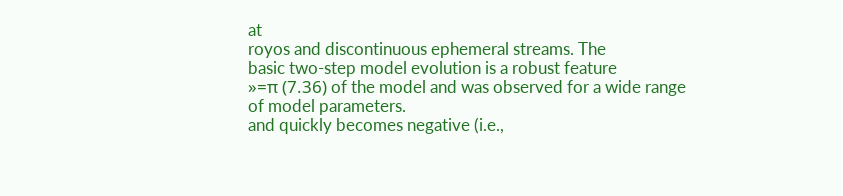at
royos and discontinuous ephemeral streams. The
basic two-step model evolution is a robust feature
»=π (7.36) of the model and was observed for a wide range
of model parameters.
and quickly becomes negative (i.e.,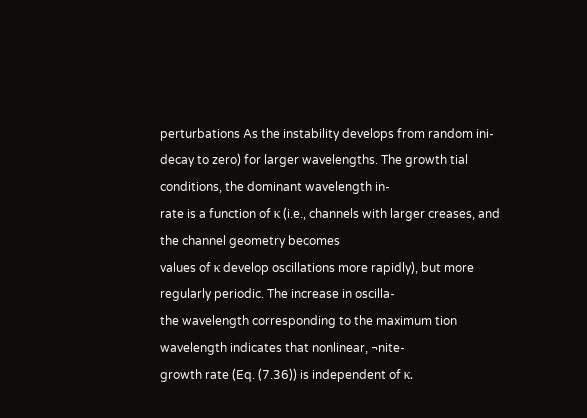perturbations As the instability develops from random ini-
decay to zero) for larger wavelengths. The growth tial conditions, the dominant wavelength in-
rate is a function of κ (i.e., channels with larger creases, and the channel geometry becomes
values of κ develop oscillations more rapidly), but more regularly periodic. The increase in oscilla-
the wavelength corresponding to the maximum tion wavelength indicates that nonlinear, ¬nite-
growth rate (Eq. (7.36)) is independent of κ.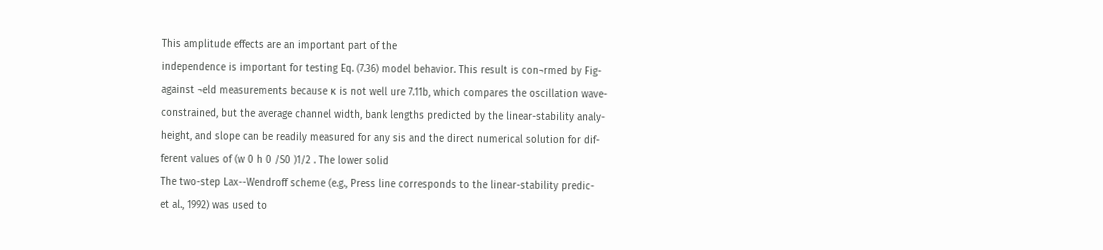This amplitude effects are an important part of the
independence is important for testing Eq. (7.36) model behavior. This result is con¬rmed by Fig-
against ¬eld measurements because κ is not well ure 7.11b, which compares the oscillation wave-
constrained, but the average channel width, bank lengths predicted by the linear-stability analy-
height, and slope can be readily measured for any sis and the direct numerical solution for dif-
ferent values of (w 0 h 0 /S0 )1/2 . The lower solid
The two-step Lax--Wendroff scheme (e.g., Press line corresponds to the linear-stability predic-
et al., 1992) was used to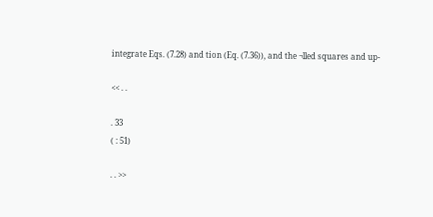integrate Eqs. (7.28) and tion (Eq. (7.36)), and the ¬lled squares and up-

<< . .

. 33
( : 51)

. . >>